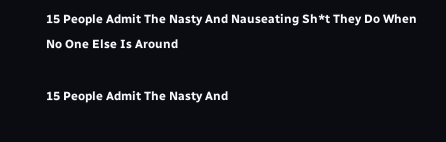15 People Admit The Nasty And Nauseating Sh*t They Do When No One Else Is Around

15 People Admit The Nasty And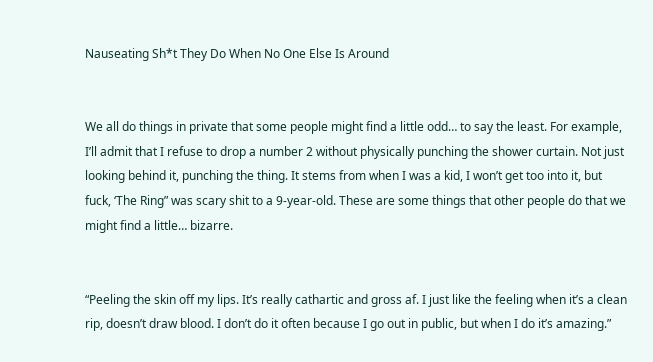Nauseating Sh*t They Do When No One Else Is Around


We all do things in private that some people might find a little odd… to say the least. For example, I’ll admit that I refuse to drop a number 2 without physically punching the shower curtain. Not just looking behind it, punching the thing. It stems from when I was a kid, I won’t get too into it, but fuck, ‘The Ring” was scary shit to a 9-year-old. These are some things that other people do that we might find a little… bizarre.


“Peeling the skin off my lips. It’s really cathartic and gross af. I just like the feeling when it’s a clean rip, doesn’t draw blood. I don’t do it often because I go out in public, but when I do it’s amazing.”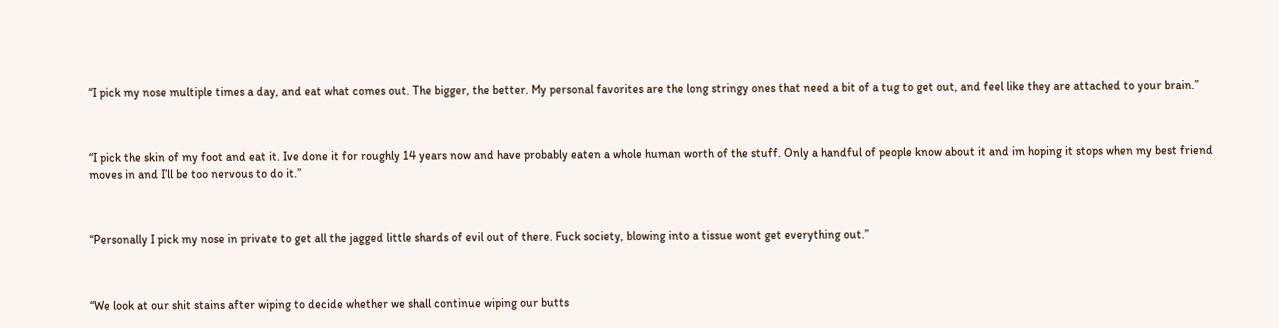“I pick my nose multiple times a day, and eat what comes out. The bigger, the better. My personal favorites are the long stringy ones that need a bit of a tug to get out, and feel like they are attached to your brain.”



“I pick the skin of my foot and eat it. Ive done it for roughly 14 years now and have probably eaten a whole human worth of the stuff. Only a handful of people know about it and im hoping it stops when my best friend moves in and I’ll be too nervous to do it.”



“Personally I pick my nose in private to get all the jagged little shards of evil out of there. Fuck society, blowing into a tissue wont get everything out.”



“We look at our shit stains after wiping to decide whether we shall continue wiping our butts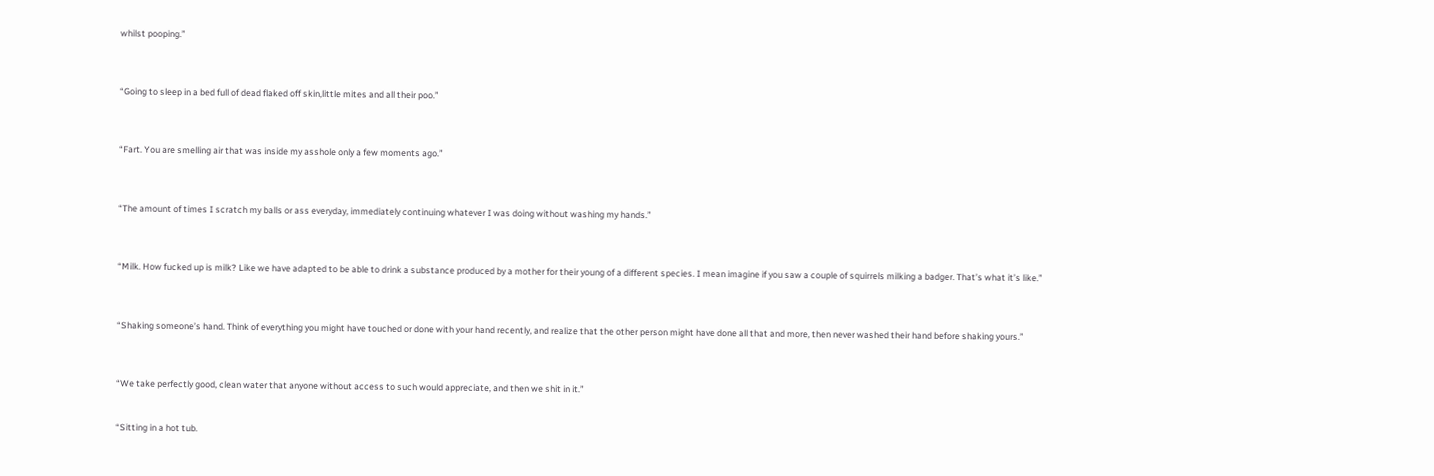whilst pooping.”



“Going to sleep in a bed full of dead flaked off skin,little mites and all their poo.”



“Fart. You are smelling air that was inside my asshole only a few moments ago.”



“The amount of times I scratch my balls or ass everyday, immediately continuing whatever I was doing without washing my hands.”



“Milk. How fucked up is milk? Like we have adapted to be able to drink a substance produced by a mother for their young of a different species. I mean imagine if you saw a couple of squirrels milking a badger. That’s what it’s like.”



“Shaking someone’s hand. Think of everything you might have touched or done with your hand recently, and realize that the other person might have done all that and more, then never washed their hand before shaking yours.”



“We take perfectly good, clean water that anyone without access to such would appreciate, and then we shit in it.”


“Sitting in a hot tub.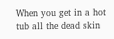When you get in a hot tub all the dead skin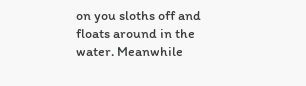on you sloths off and floats around in the water. Meanwhile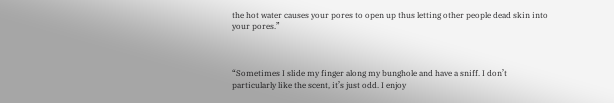the hot water causes your pores to open up thus letting other people dead skin into your pores.”



“Sometimes I slide my finger along my bunghole and have a sniff. I don’t particularly like the scent, it’s just odd. I enjoy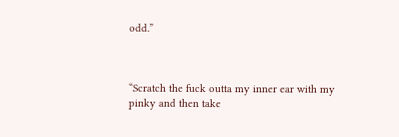odd.”



“Scratch the fuck outta my inner ear with my pinky and then take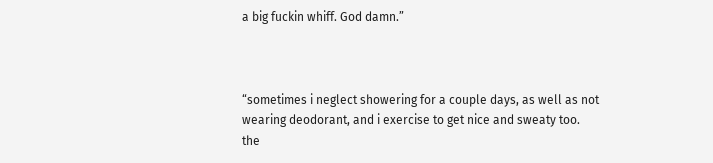a big fuckin whiff. God damn.”



“sometimes i neglect showering for a couple days, as well as not wearing deodorant, and i exercise to get nice and sweaty too. the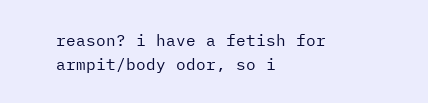reason? i have a fetish for armpit/body odor, so i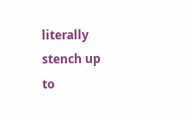literally stench up to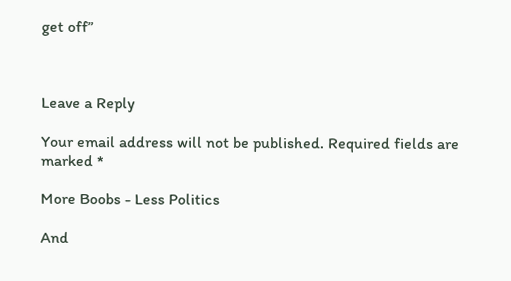get off”



Leave a Reply

Your email address will not be published. Required fields are marked *

More Boobs - Less Politics

And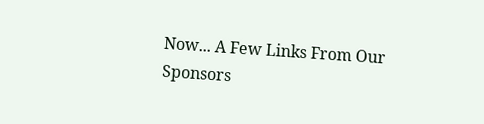Now... A Few Links From Our Sponsors